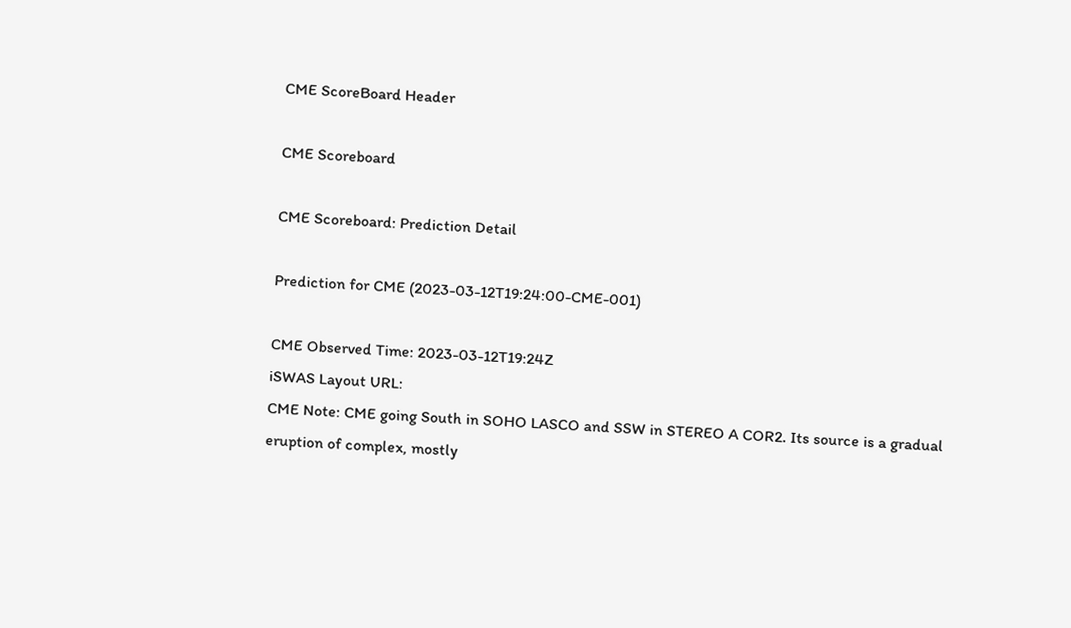CME ScoreBoard Header

CME Scoreboard

CME Scoreboard: Prediction Detail

Prediction for CME (2023-03-12T19:24:00-CME-001)

CME Observed Time: 2023-03-12T19:24Z
iSWAS Layout URL:
CME Note: CME going South in SOHO LASCO and SSW in STEREO A COR2. Its source is a gradual eruption of complex, mostly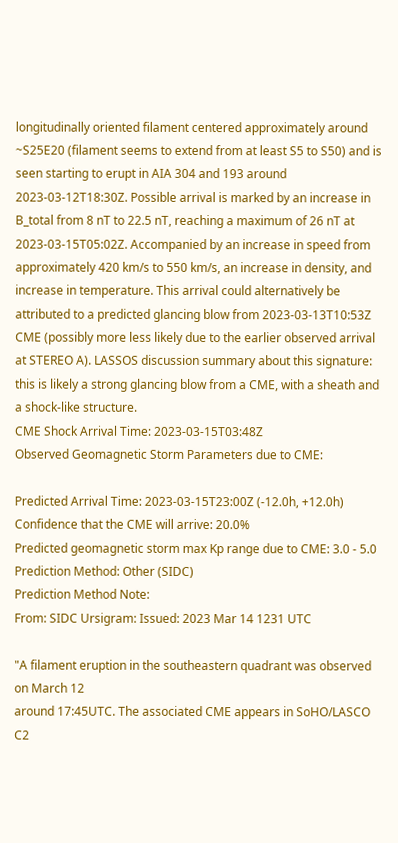longitudinally oriented filament centered approximately around ~S25E20 (filament seems to extend from at least S5 to S50) and is seen starting to erupt in AIA 304 and 193 around 2023-03-12T18:30Z. Possible arrival is marked by an increase in B_total from 8 nT to 22.5 nT, reaching a maximum of 26 nT at 2023-03-15T05:02Z. Accompanied by an increase in speed from approximately 420 km/s to 550 km/s, an increase in density, and increase in temperature. This arrival could alternatively be attributed to a predicted glancing blow from 2023-03-13T10:53Z CME (possibly more less likely due to the earlier observed arrival at STEREO A). LASSOS discussion summary about this signature: this is likely a strong glancing blow from a CME, with a sheath and a shock-like structure.
CME Shock Arrival Time: 2023-03-15T03:48Z
Observed Geomagnetic Storm Parameters due to CME:

Predicted Arrival Time: 2023-03-15T23:00Z (-12.0h, +12.0h)
Confidence that the CME will arrive: 20.0%
Predicted geomagnetic storm max Kp range due to CME: 3.0 - 5.0
Prediction Method: Other (SIDC)
Prediction Method Note:
From: SIDC Ursigram: Issued: 2023 Mar 14 1231 UTC

"A filament eruption in the southeastern quadrant was observed on March 12
around 17:45UTC. The associated CME appears in SoHO/LASCO C2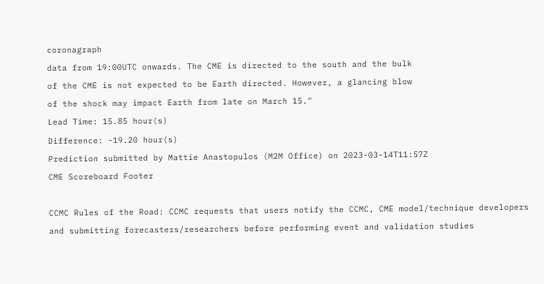coronagraph
data from 19:00UTC onwards. The CME is directed to the south and the bulk
of the CME is not expected to be Earth directed. However, a glancing blow
of the shock may impact Earth from late on March 15."
Lead Time: 15.85 hour(s)
Difference: -19.20 hour(s)
Prediction submitted by Mattie Anastopulos (M2M Office) on 2023-03-14T11:57Z
CME Scoreboard Footer

CCMC Rules of the Road: CCMC requests that users notify the CCMC, CME model/technique developers and submitting forecasters/researchers before performing event and validation studies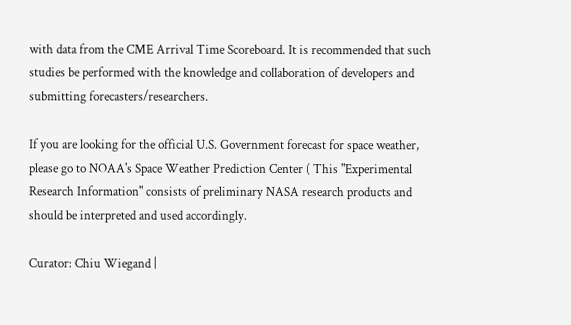with data from the CME Arrival Time Scoreboard. It is recommended that such studies be performed with the knowledge and collaboration of developers and submitting forecasters/researchers.

If you are looking for the official U.S. Government forecast for space weather, please go to NOAA's Space Weather Prediction Center ( This "Experimental Research Information" consists of preliminary NASA research products and should be interpreted and used accordingly.

Curator: Chiu Wiegand |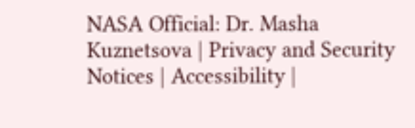NASA Official: Dr. Masha Kuznetsova | Privacy and Security Notices | Accessibility |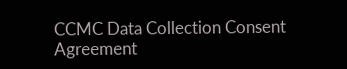CCMC Data Collection Consent Agreement